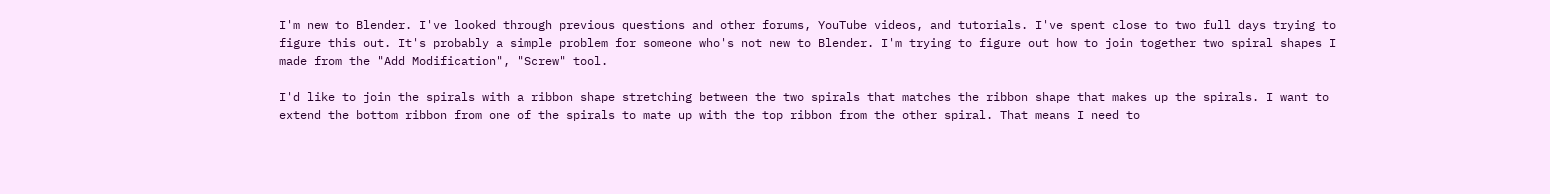I'm new to Blender. I've looked through previous questions and other forums, YouTube videos, and tutorials. I've spent close to two full days trying to figure this out. It's probably a simple problem for someone who's not new to Blender. I'm trying to figure out how to join together two spiral shapes I made from the "Add Modification", "Screw" tool.

I'd like to join the spirals with a ribbon shape stretching between the two spirals that matches the ribbon shape that makes up the spirals. I want to extend the bottom ribbon from one of the spirals to mate up with the top ribbon from the other spiral. That means I need to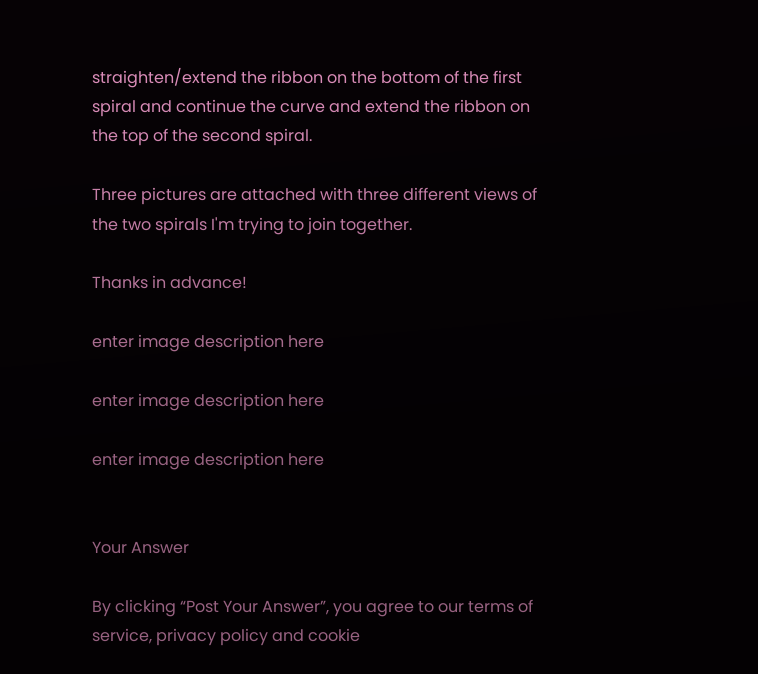straighten/extend the ribbon on the bottom of the first spiral and continue the curve and extend the ribbon on the top of the second spiral.

Three pictures are attached with three different views of the two spirals I'm trying to join together.

Thanks in advance!

enter image description here

enter image description here

enter image description here


Your Answer

By clicking “Post Your Answer”, you agree to our terms of service, privacy policy and cookie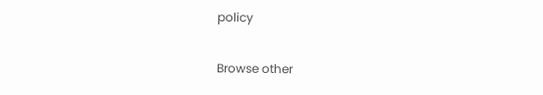policy

Browse other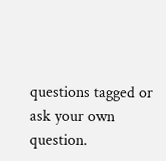questions tagged or ask your own question.